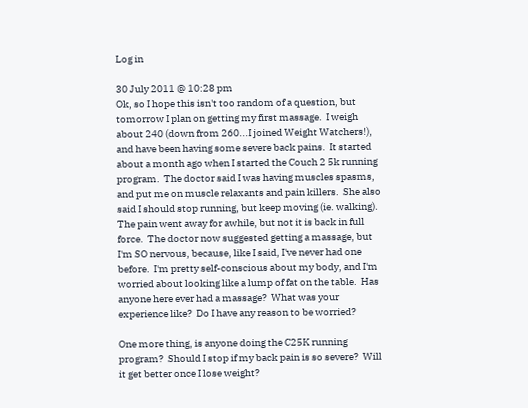Log in

30 July 2011 @ 10:28 pm
Ok, so I hope this isn't too random of a question, but tomorrow I plan on getting my first massage.  I weigh about 240 (down from 260...I joined Weight Watchers!), and have been having some severe back pains.  It started about a month ago when I started the Couch 2 5k running program.  The doctor said I was having muscles spasms, and put me on muscle relaxants and pain killers.  She also said I should stop running, but keep moving (ie. walking).  The pain went away for awhile, but not it is back in full force.  The doctor now suggested getting a massage, but I'm SO nervous, because, like I said, I've never had one before.  I'm pretty self-conscious about my body, and I'm worried about looking like a lump of fat on the table.  Has anyone here ever had a massage?  What was your experience like?  Do I have any reason to be worried?

One more thing, is anyone doing the C25K running program?  Should I stop if my back pain is so severe?  Will it get better once I lose weight?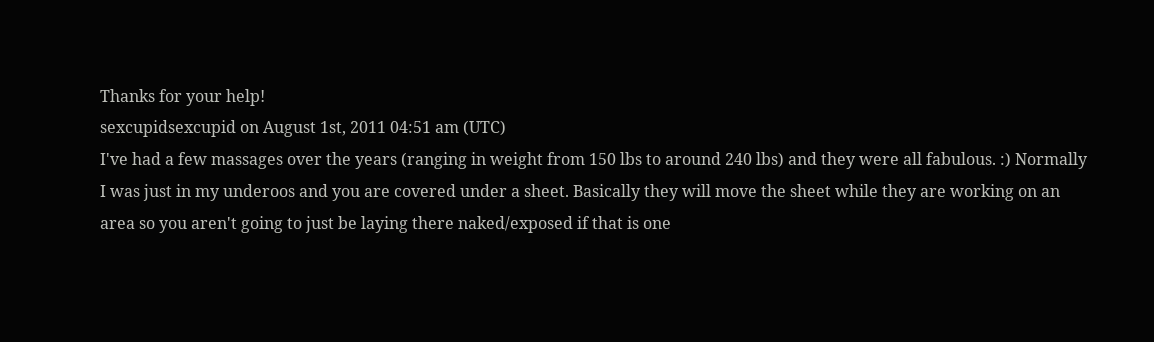Thanks for your help!
sexcupidsexcupid on August 1st, 2011 04:51 am (UTC)
I've had a few massages over the years (ranging in weight from 150 lbs to around 240 lbs) and they were all fabulous. :) Normally I was just in my underoos and you are covered under a sheet. Basically they will move the sheet while they are working on an area so you aren't going to just be laying there naked/exposed if that is one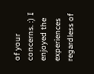of your concerns. :) I enjoyed the experiences regardless of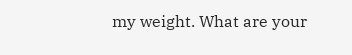my weight. What are your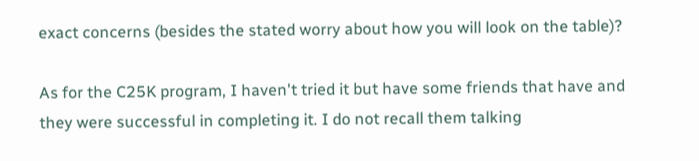exact concerns (besides the stated worry about how you will look on the table)?

As for the C25K program, I haven't tried it but have some friends that have and they were successful in completing it. I do not recall them talking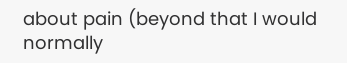about pain (beyond that I would normally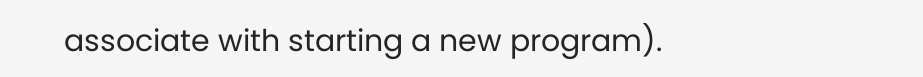associate with starting a new program).